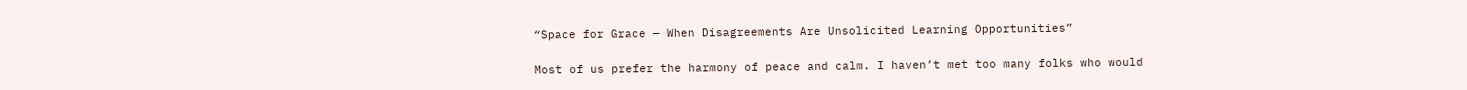“Space for Grace — When Disagreements Are Unsolicited Learning Opportunities”

Most of us prefer the harmony of peace and calm. I haven’t met too many folks who would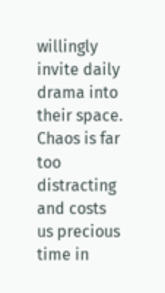willingly invite daily drama into their space. Chaos is far too distracting and costs us precious time in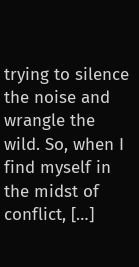trying to silence the noise and wrangle the wild. So, when I find myself in the midst of conflict, […]